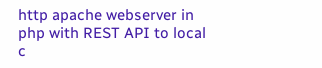http apache webserver in php with REST API to local c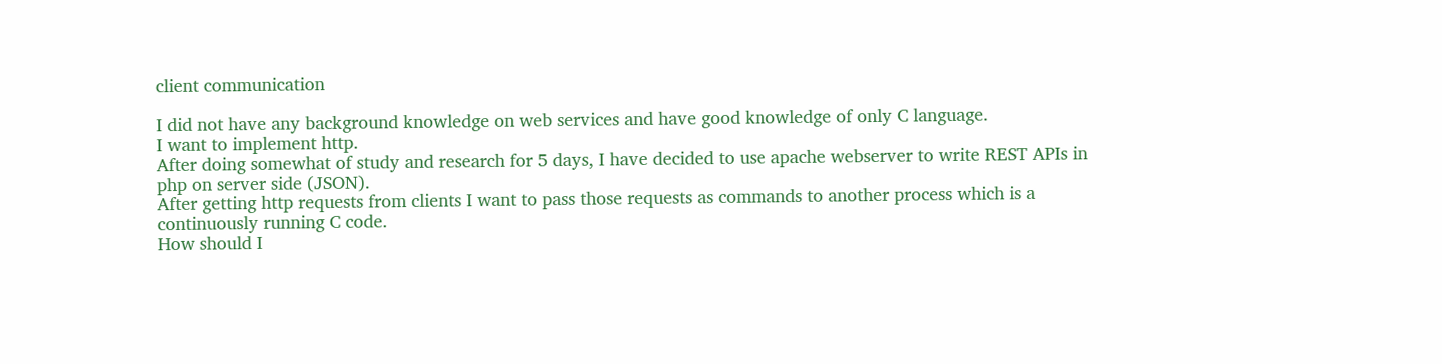client communication

I did not have any background knowledge on web services and have good knowledge of only C language.
I want to implement http.
After doing somewhat of study and research for 5 days, I have decided to use apache webserver to write REST APIs in php on server side (JSON).
After getting http requests from clients I want to pass those requests as commands to another process which is a continuously running C code.
How should I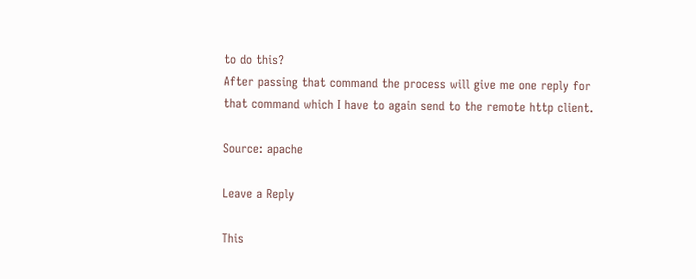to do this?
After passing that command the process will give me one reply for that command which I have to again send to the remote http client.

Source: apache

Leave a Reply

This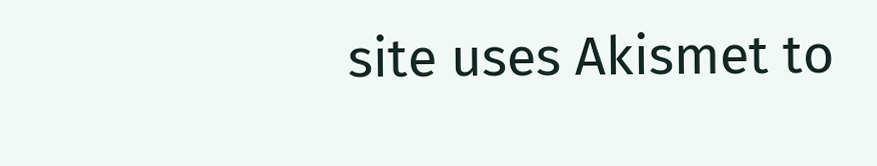site uses Akismet to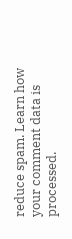reduce spam. Learn how your comment data is processed.